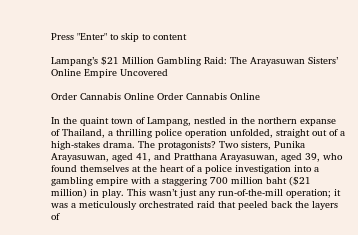Press "Enter" to skip to content

Lampang’s $21 Million Gambling Raid: The Arayasuwan Sisters’ Online Empire Uncovered

Order Cannabis Online Order Cannabis Online

In the quaint town of Lampang, nestled in the northern expanse of Thailand, a thrilling police operation unfolded, straight out of a high-stakes drama. The protagonists? Two sisters, Punika Arayasuwan, aged 41, and Pratthana Arayasuwan, aged 39, who found themselves at the heart of a police investigation into a gambling empire with a staggering 700 million baht ($21 million) in play. This wasn’t just any run-of-the-mill operation; it was a meticulously orchestrated raid that peeled back the layers of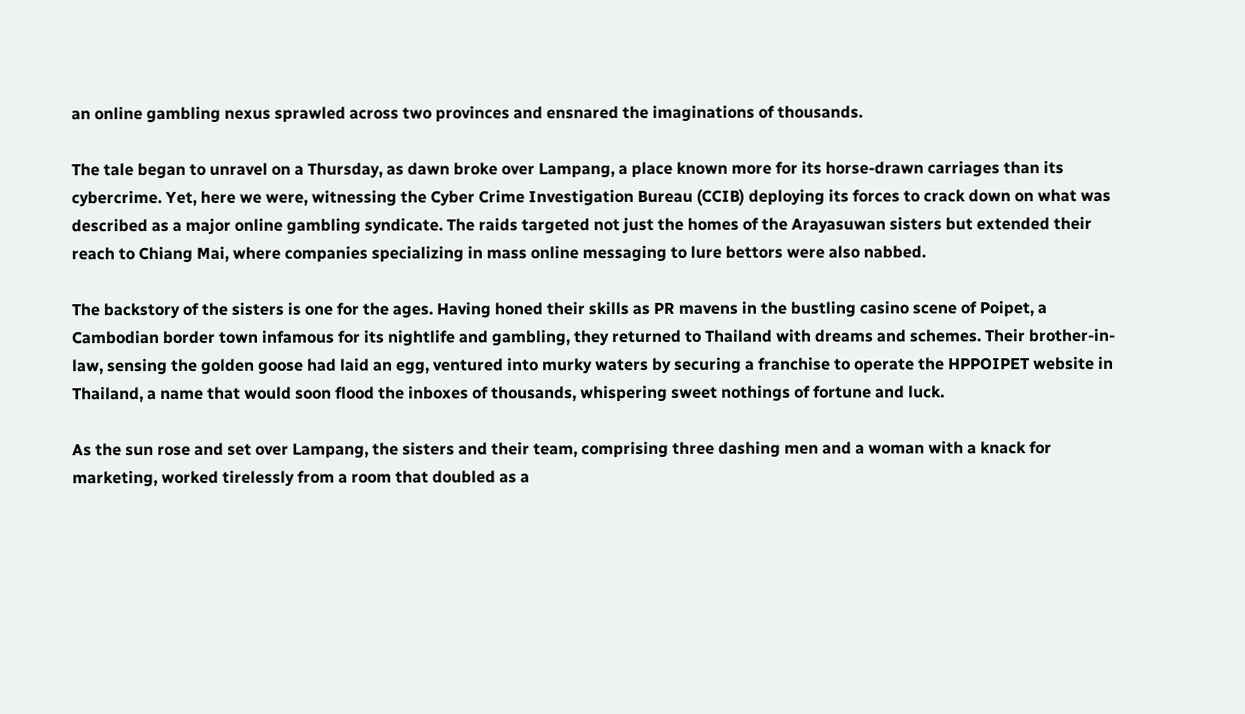an online gambling nexus sprawled across two provinces and ensnared the imaginations of thousands.

The tale began to unravel on a Thursday, as dawn broke over Lampang, a place known more for its horse-drawn carriages than its cybercrime. Yet, here we were, witnessing the Cyber Crime Investigation Bureau (CCIB) deploying its forces to crack down on what was described as a major online gambling syndicate. The raids targeted not just the homes of the Arayasuwan sisters but extended their reach to Chiang Mai, where companies specializing in mass online messaging to lure bettors were also nabbed.

The backstory of the sisters is one for the ages. Having honed their skills as PR mavens in the bustling casino scene of Poipet, a Cambodian border town infamous for its nightlife and gambling, they returned to Thailand with dreams and schemes. Their brother-in-law, sensing the golden goose had laid an egg, ventured into murky waters by securing a franchise to operate the HPPOIPET website in Thailand, a name that would soon flood the inboxes of thousands, whispering sweet nothings of fortune and luck.

As the sun rose and set over Lampang, the sisters and their team, comprising three dashing men and a woman with a knack for marketing, worked tirelessly from a room that doubled as a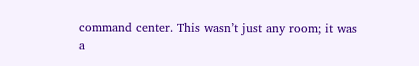command center. This wasn’t just any room; it was a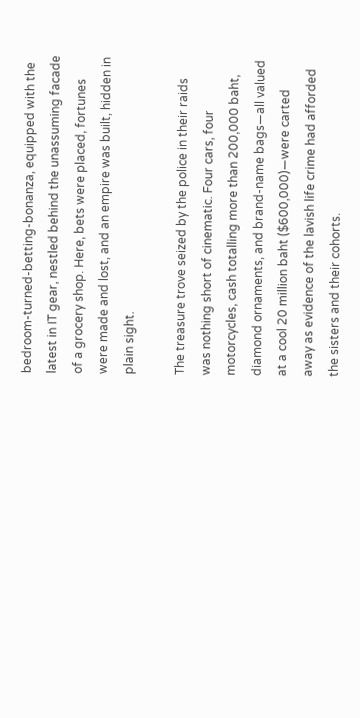bedroom-turned-betting-bonanza, equipped with the latest in IT gear, nestled behind the unassuming facade of a grocery shop. Here, bets were placed, fortunes were made and lost, and an empire was built, hidden in plain sight.

The treasure trove seized by the police in their raids was nothing short of cinematic. Four cars, four motorcycles, cash totalling more than 200,000 baht, diamond ornaments, and brand-name bags—all valued at a cool 20 million baht ($600,000)—were carted away as evidence of the lavish life crime had afforded the sisters and their cohorts.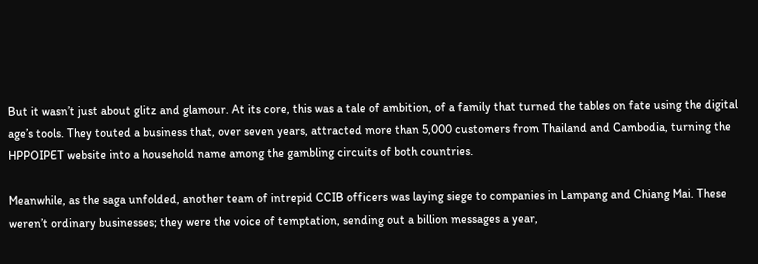But it wasn’t just about glitz and glamour. At its core, this was a tale of ambition, of a family that turned the tables on fate using the digital age’s tools. They touted a business that, over seven years, attracted more than 5,000 customers from Thailand and Cambodia, turning the HPPOIPET website into a household name among the gambling circuits of both countries.

Meanwhile, as the saga unfolded, another team of intrepid CCIB officers was laying siege to companies in Lampang and Chiang Mai. These weren’t ordinary businesses; they were the voice of temptation, sending out a billion messages a year,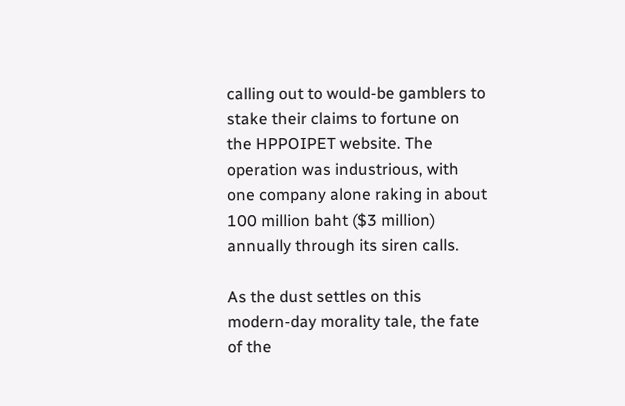calling out to would-be gamblers to stake their claims to fortune on the HPPOIPET website. The operation was industrious, with one company alone raking in about 100 million baht ($3 million) annually through its siren calls.

As the dust settles on this modern-day morality tale, the fate of the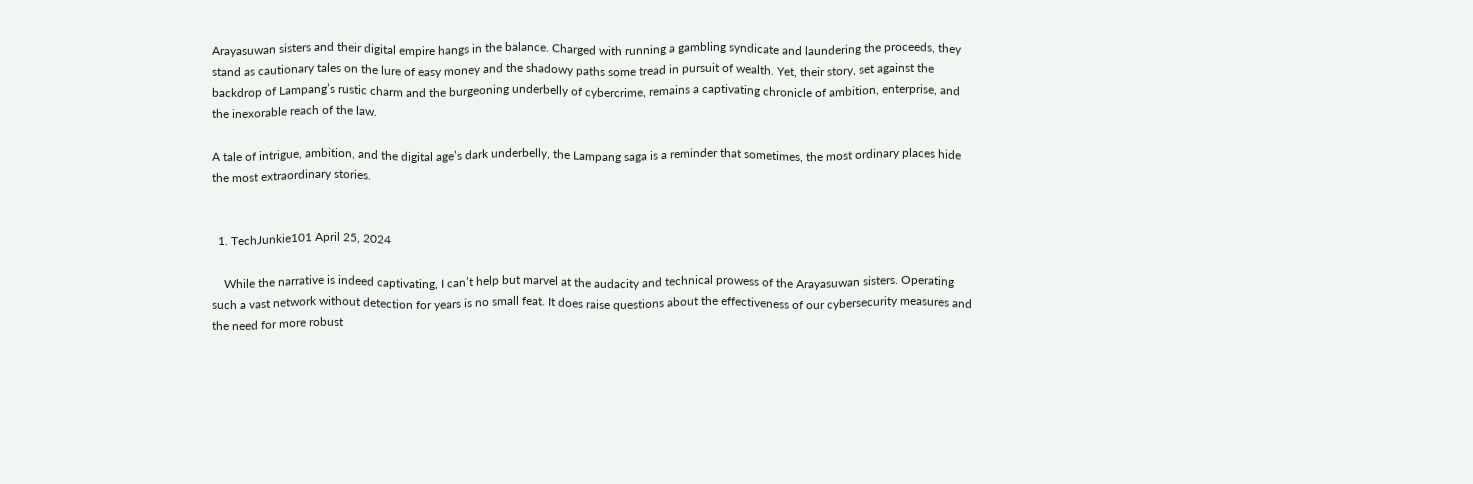Arayasuwan sisters and their digital empire hangs in the balance. Charged with running a gambling syndicate and laundering the proceeds, they stand as cautionary tales on the lure of easy money and the shadowy paths some tread in pursuit of wealth. Yet, their story, set against the backdrop of Lampang’s rustic charm and the burgeoning underbelly of cybercrime, remains a captivating chronicle of ambition, enterprise, and the inexorable reach of the law.

A tale of intrigue, ambition, and the digital age’s dark underbelly, the Lampang saga is a reminder that sometimes, the most ordinary places hide the most extraordinary stories.


  1. TechJunkie101 April 25, 2024

    While the narrative is indeed captivating, I can’t help but marvel at the audacity and technical prowess of the Arayasuwan sisters. Operating such a vast network without detection for years is no small feat. It does raise questions about the effectiveness of our cybersecurity measures and the need for more robust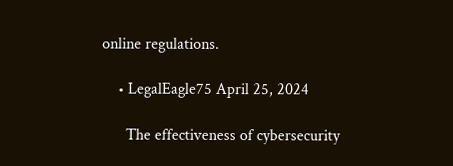online regulations.

    • LegalEagle75 April 25, 2024

      The effectiveness of cybersecurity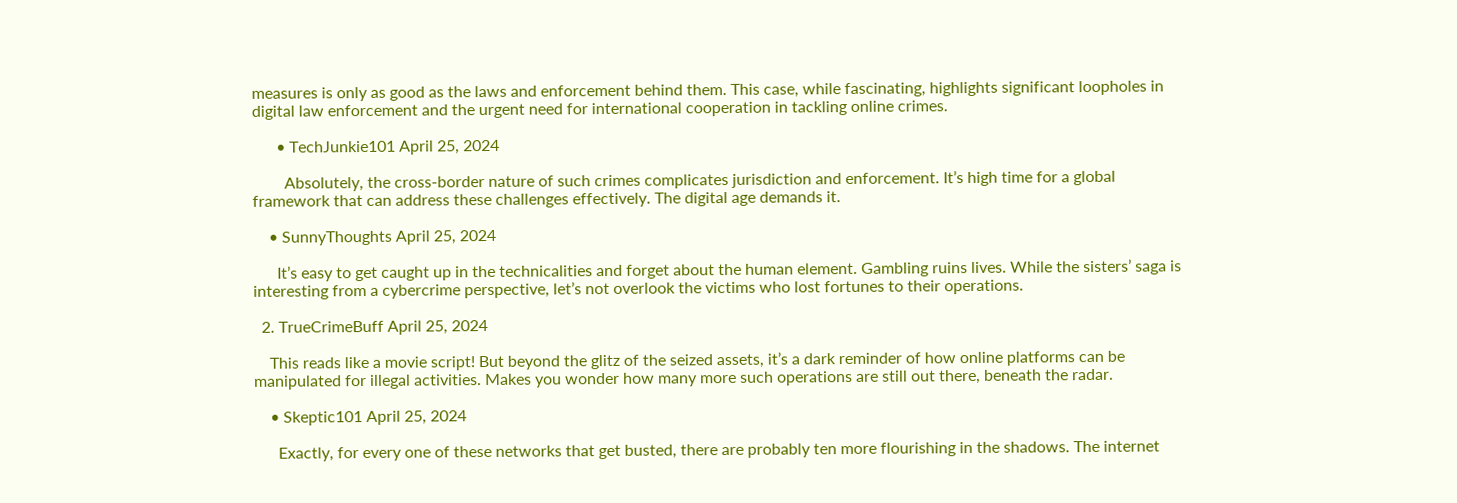measures is only as good as the laws and enforcement behind them. This case, while fascinating, highlights significant loopholes in digital law enforcement and the urgent need for international cooperation in tackling online crimes.

      • TechJunkie101 April 25, 2024

        Absolutely, the cross-border nature of such crimes complicates jurisdiction and enforcement. It’s high time for a global framework that can address these challenges effectively. The digital age demands it.

    • SunnyThoughts April 25, 2024

      It’s easy to get caught up in the technicalities and forget about the human element. Gambling ruins lives. While the sisters’ saga is interesting from a cybercrime perspective, let’s not overlook the victims who lost fortunes to their operations.

  2. TrueCrimeBuff April 25, 2024

    This reads like a movie script! But beyond the glitz of the seized assets, it’s a dark reminder of how online platforms can be manipulated for illegal activities. Makes you wonder how many more such operations are still out there, beneath the radar.

    • Skeptic101 April 25, 2024

      Exactly, for every one of these networks that get busted, there are probably ten more flourishing in the shadows. The internet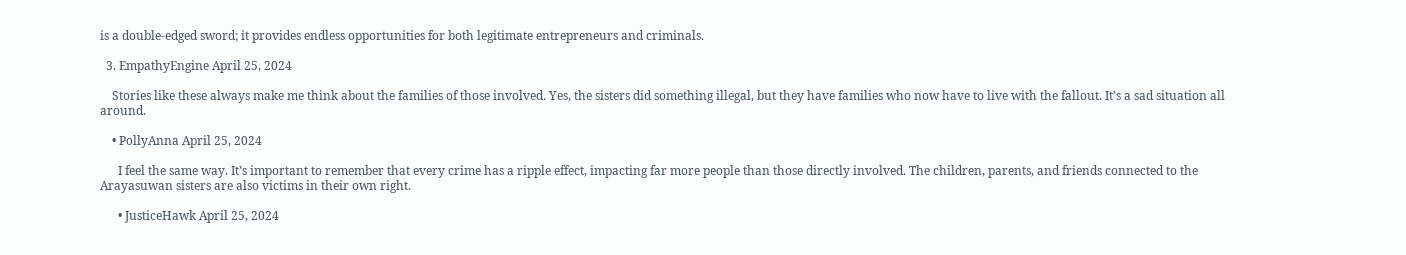is a double-edged sword; it provides endless opportunities for both legitimate entrepreneurs and criminals.

  3. EmpathyEngine April 25, 2024

    Stories like these always make me think about the families of those involved. Yes, the sisters did something illegal, but they have families who now have to live with the fallout. It’s a sad situation all around.

    • PollyAnna April 25, 2024

      I feel the same way. It’s important to remember that every crime has a ripple effect, impacting far more people than those directly involved. The children, parents, and friends connected to the Arayasuwan sisters are also victims in their own right.

      • JusticeHawk April 25, 2024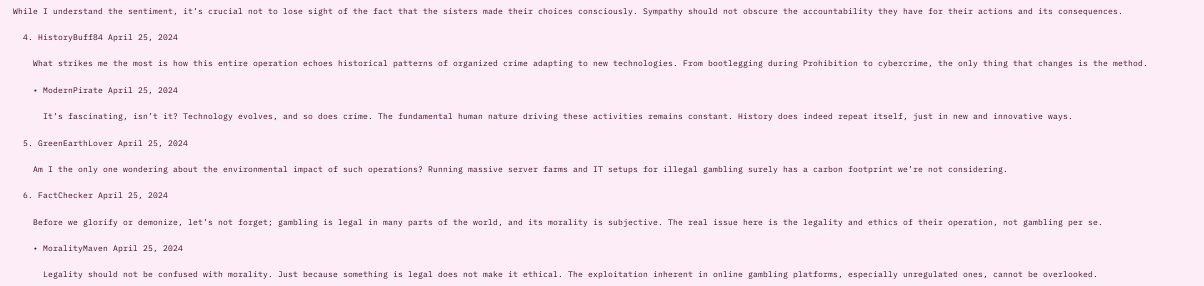While I understand the sentiment, it’s crucial not to lose sight of the fact that the sisters made their choices consciously. Sympathy should not obscure the accountability they have for their actions and its consequences.

  4. HistoryBuff84 April 25, 2024

    What strikes me the most is how this entire operation echoes historical patterns of organized crime adapting to new technologies. From bootlegging during Prohibition to cybercrime, the only thing that changes is the method.

    • ModernPirate April 25, 2024

      It’s fascinating, isn’t it? Technology evolves, and so does crime. The fundamental human nature driving these activities remains constant. History does indeed repeat itself, just in new and innovative ways.

  5. GreenEarthLover April 25, 2024

    Am I the only one wondering about the environmental impact of such operations? Running massive server farms and IT setups for illegal gambling surely has a carbon footprint we’re not considering.

  6. FactChecker April 25, 2024

    Before we glorify or demonize, let’s not forget; gambling is legal in many parts of the world, and its morality is subjective. The real issue here is the legality and ethics of their operation, not gambling per se.

    • MoralityMaven April 25, 2024

      Legality should not be confused with morality. Just because something is legal does not make it ethical. The exploitation inherent in online gambling platforms, especially unregulated ones, cannot be overlooked.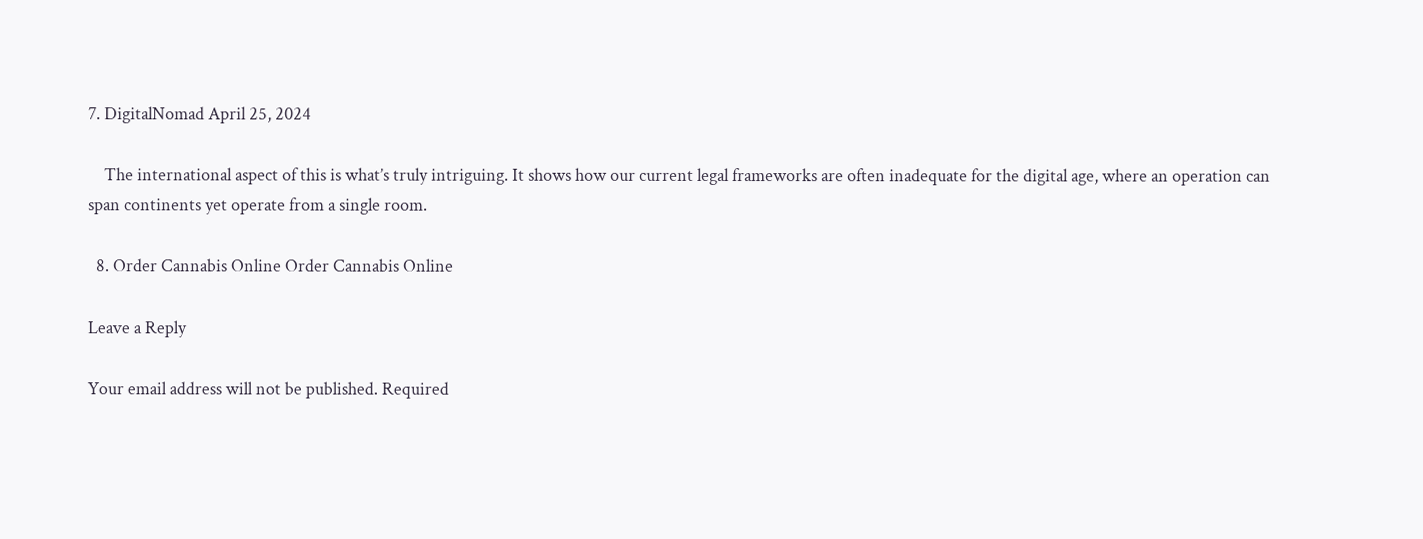7. DigitalNomad April 25, 2024

    The international aspect of this is what’s truly intriguing. It shows how our current legal frameworks are often inadequate for the digital age, where an operation can span continents yet operate from a single room.

  8. Order Cannabis Online Order Cannabis Online

Leave a Reply

Your email address will not be published. Required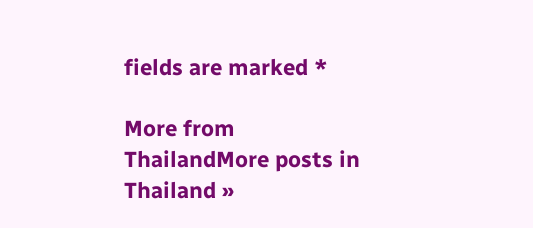fields are marked *

More from ThailandMore posts in Thailand »